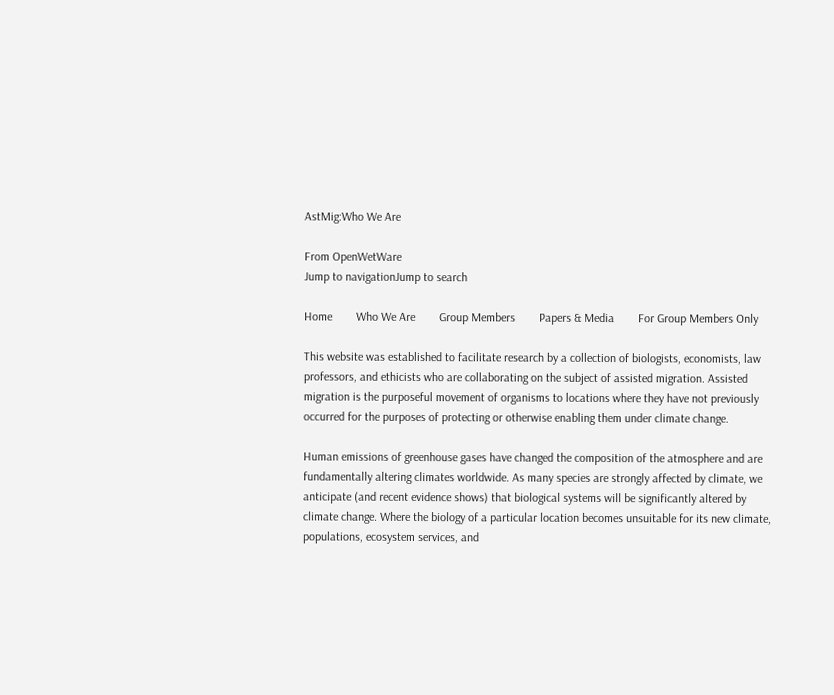AstMig:Who We Are

From OpenWetWare
Jump to navigationJump to search

Home        Who We Are        Group Members        Papers & Media        For Group Members Only

This website was established to facilitate research by a collection of biologists, economists, law professors, and ethicists who are collaborating on the subject of assisted migration. Assisted migration is the purposeful movement of organisms to locations where they have not previously occurred for the purposes of protecting or otherwise enabling them under climate change.

Human emissions of greenhouse gases have changed the composition of the atmosphere and are fundamentally altering climates worldwide. As many species are strongly affected by climate, we anticipate (and recent evidence shows) that biological systems will be significantly altered by climate change. Where the biology of a particular location becomes unsuitable for its new climate, populations, ecosystem services, and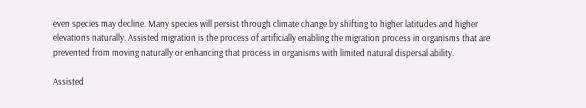even species may decline. Many species will persist through climate change by shifting to higher latitudes and higher elevations naturally. Assisted migration is the process of artificially enabling the migration process in organisms that are prevented from moving naturally or enhancing that process in organisms with limited natural dispersal ability.

Assisted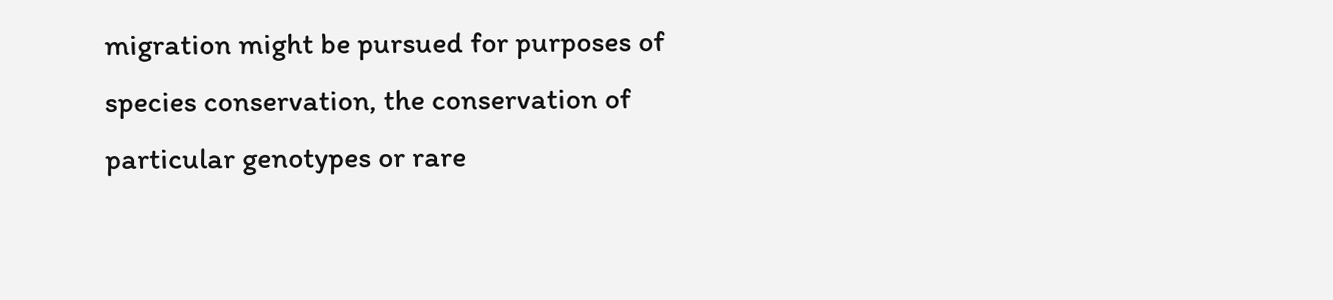migration might be pursued for purposes of species conservation, the conservation of particular genotypes or rare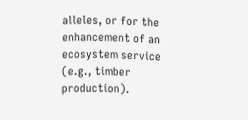alleles, or for the enhancement of an ecosystem service (e.g., timber production).